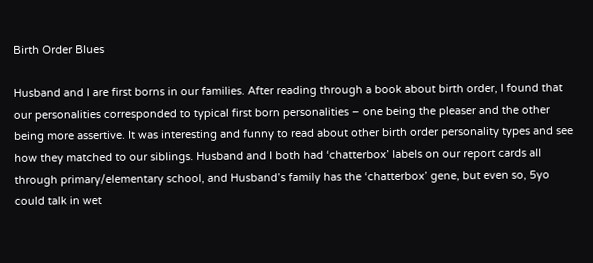Birth Order Blues

Husband and I are first borns in our families. After reading through a book about birth order, I found that our personalities corresponded to typical first born personalities – one being the pleaser and the other being more assertive. It was interesting and funny to read about other birth order personality types and see how they matched to our siblings. Husband and I both had ‘chatterbox’ labels on our report cards all through primary/elementary school, and Husband’s family has the ‘chatterbox’ gene, but even so, 5yo could talk in wet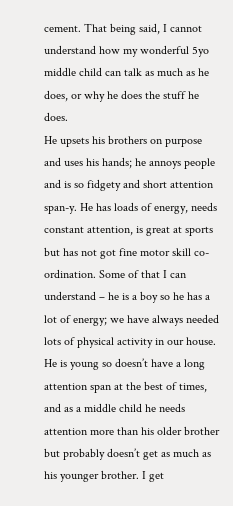cement. That being said, I cannot understand how my wonderful 5yo middle child can talk as much as he does, or why he does the stuff he does.
He upsets his brothers on purpose and uses his hands; he annoys people and is so fidgety and short attention span-y. He has loads of energy, needs constant attention, is great at sports but has not got fine motor skill co-ordination. Some of that I can understand – he is a boy so he has a lot of energy; we have always needed lots of physical activity in our house. He is young so doesn’t have a long attention span at the best of times, and as a middle child he needs attention more than his older brother but probably doesn’t get as much as his younger brother. I get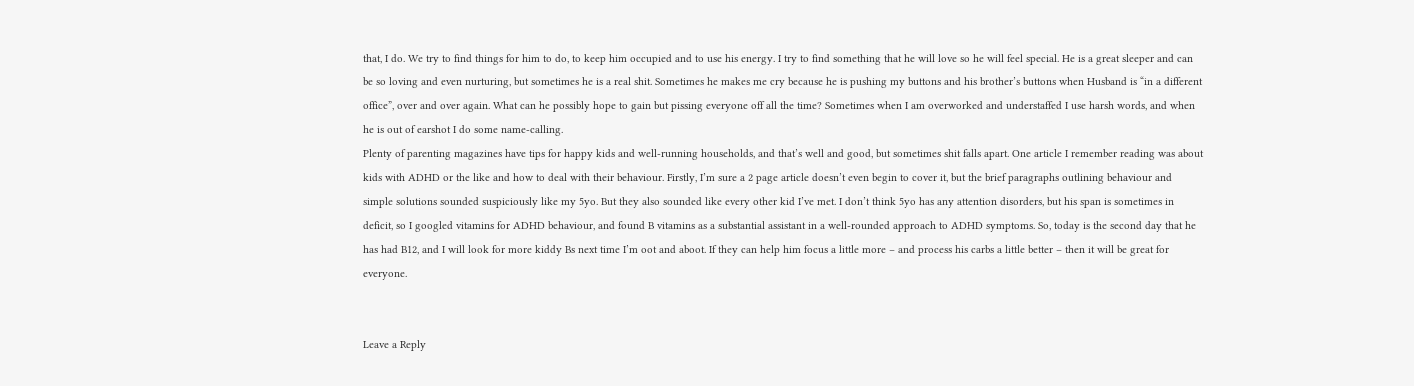that, I do. We try to find things for him to do, to keep him occupied and to use his energy. I try to find something that he will love so he will feel special. He is a great sleeper and can be so loving and even nurturing, but sometimes he is a real shit. Sometimes he makes me cry because he is pushing my buttons and his brother’s buttons when Husband is “in a different office”, over and over again. What can he possibly hope to gain but pissing everyone off all the time? Sometimes when I am overworked and understaffed I use harsh words, and when he is out of earshot I do some name-calling.
Plenty of parenting magazines have tips for happy kids and well-running households, and that’s well and good, but sometimes shit falls apart. One article I remember reading was about kids with ADHD or the like and how to deal with their behaviour. Firstly, I’m sure a 2 page article doesn’t even begin to cover it, but the brief paragraphs outlining behaviour and simple solutions sounded suspiciously like my 5yo. But they also sounded like every other kid I’ve met. I don’t think 5yo has any attention disorders, but his span is sometimes in deficit, so I googled vitamins for ADHD behaviour, and found B vitamins as a substantial assistant in a well-rounded approach to ADHD symptoms. So, today is the second day that he has had B12, and I will look for more kiddy Bs next time I’m oot and aboot. If they can help him focus a little more – and process his carbs a little better – then it will be great for everyone.


Leave a Reply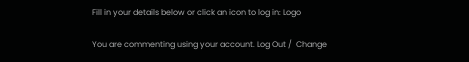Fill in your details below or click an icon to log in: Logo

You are commenting using your account. Log Out /  Change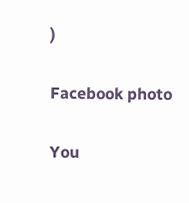)

Facebook photo

You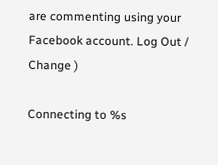are commenting using your Facebook account. Log Out /  Change )

Connecting to %s